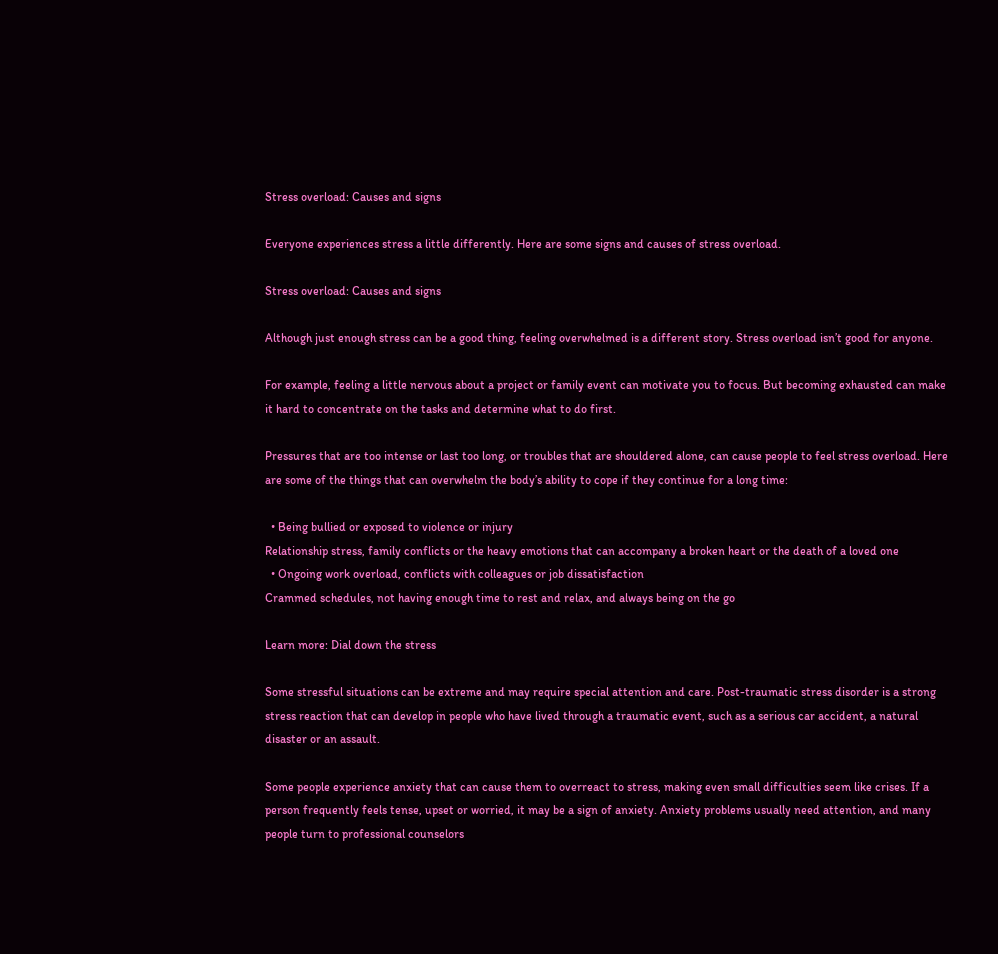Stress overload: Causes and signs

Everyone experiences stress a little differently. Here are some signs and causes of stress overload.

Stress overload: Causes and signs

Although just enough stress can be a good thing, feeling overwhelmed is a different story. Stress overload isn’t good for anyone.

For example, feeling a little nervous about a project or family event can motivate you to focus. But becoming exhausted can make it hard to concentrate on the tasks and determine what to do first.

Pressures that are too intense or last too long, or troubles that are shouldered alone, can cause people to feel stress overload. Here are some of the things that can overwhelm the body’s ability to cope if they continue for a long time:

  • Being bullied or exposed to violence or injury
Relationship stress, family conflicts or the heavy emotions that can accompany a broken heart or the death of a loved one
  • Ongoing work overload, conflicts with colleagues or job dissatisfaction
Crammed schedules, not having enough time to rest and relax, and always being on the go

Learn more: Dial down the stress

Some stressful situations can be extreme and may require special attention and care. Post-traumatic stress disorder is a strong stress reaction that can develop in people who have lived through a traumatic event, such as a serious car accident, a natural disaster or an assault.

Some people experience anxiety that can cause them to overreact to stress, making even small difficulties seem like crises. If a person frequently feels tense, upset or worried, it may be a sign of anxiety. Anxiety problems usually need attention, and many people turn to professional counselors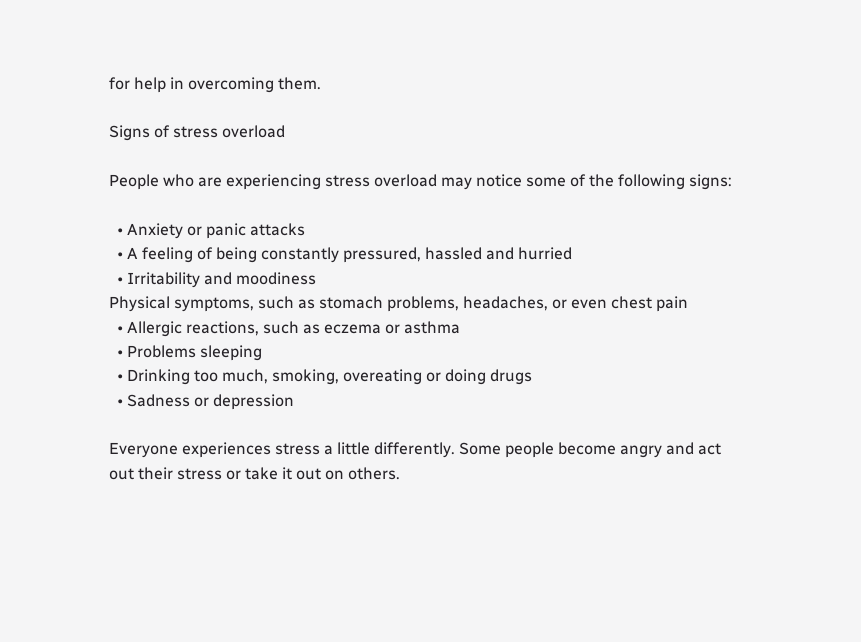for help in overcoming them.

Signs of stress overload

People who are experiencing stress overload may notice some of the following signs:

  • Anxiety or panic attacks
  • A feeling of being constantly pressured, hassled and hurried
  • Irritability and moodiness
Physical symptoms, such as stomach problems, headaches, or even chest pain
  • Allergic reactions, such as eczema or asthma
  • Problems sleeping
  • Drinking too much, smoking, overeating or doing drugs
  • Sadness or depression

Everyone experiences stress a little differently. Some people become angry and act out their stress or take it out on others.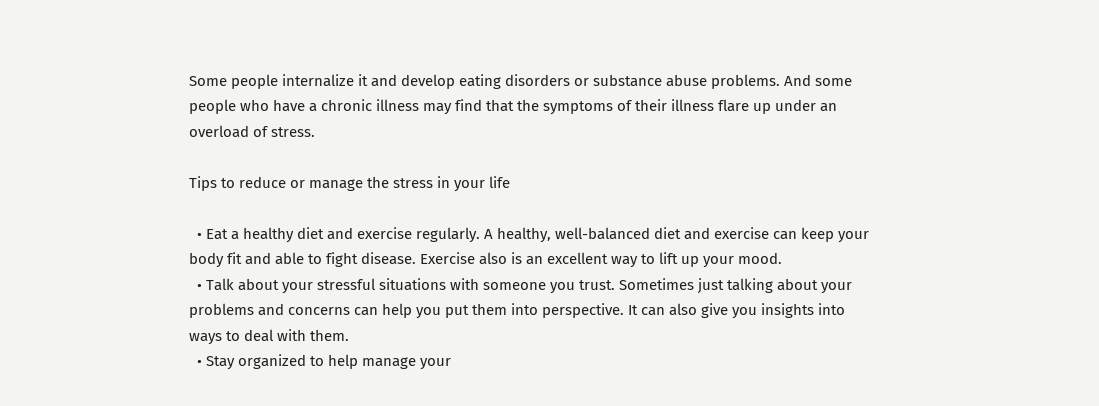Some people internalize it and develop eating disorders or substance abuse problems. And some people who have a chronic illness may find that the symptoms of their illness flare up under an overload of stress.

Tips to reduce or manage the stress in your life

  • Eat a healthy diet and exercise regularly. A healthy, well-balanced diet and exercise can keep your body fit and able to fight disease. Exercise also is an excellent way to lift up your mood.
  • Talk about your stressful situations with someone you trust. Sometimes just talking about your problems and concerns can help you put them into perspective. It can also give you insights into ways to deal with them.
  • Stay organized to help manage your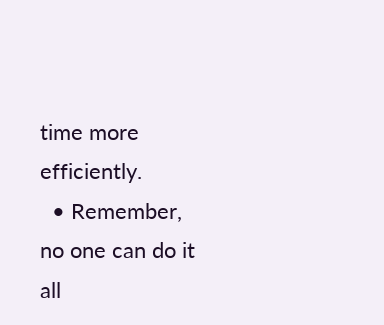time more efficiently.
  • Remember, no one can do it all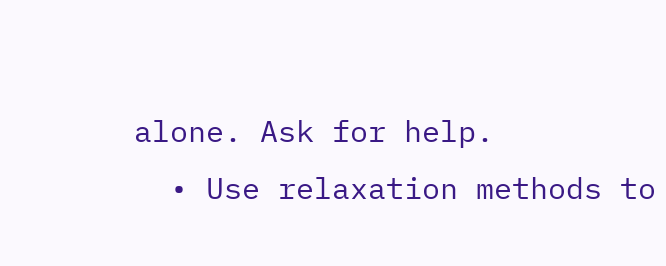alone. Ask for help.
  • Use relaxation methods to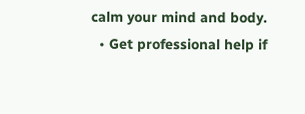calm your mind and body.
  • Get professional help if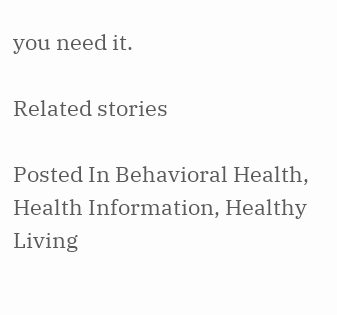you need it.

Related stories

Posted In Behavioral Health, Health Information, Healthy Living